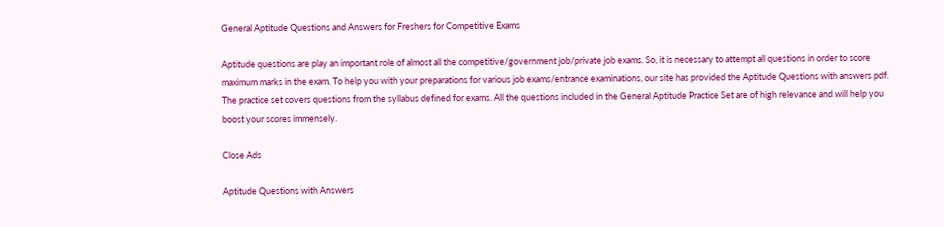General Aptitude Questions and Answers for Freshers for Competitive Exams

Aptitude questions are play an important role of almost all the competitive/government job/private job exams. So, it is necessary to attempt all questions in order to score maximum marks in the exam. To help you with your preparations for various job exams/entrance examinations, our site has provided the Aptitude Questions with answers pdf. The practice set covers questions from the syllabus defined for exams. All the questions included in the General Aptitude Practice Set are of high relevance and will help you boost your scores immensely.

Close Ads

Aptitude Questions with Answers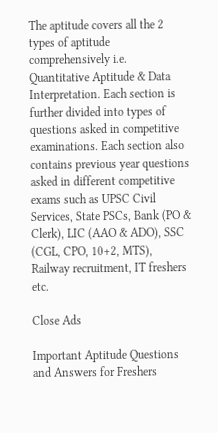The aptitude covers all the 2 types of aptitude comprehensively i.e. Quantitative Aptitude & Data Interpretation. Each section is further divided into types of questions asked in competitive examinations. Each section also contains previous year questions asked in different competitive exams such as UPSC Civil Services, State PSCs, Bank (PO & Clerk), LIC (AAO & ADO), SSC (CGL, CPO, 10+2, MTS), Railway recruitment, IT freshers etc.

Close Ads

Important Aptitude Questions and Answers for Freshers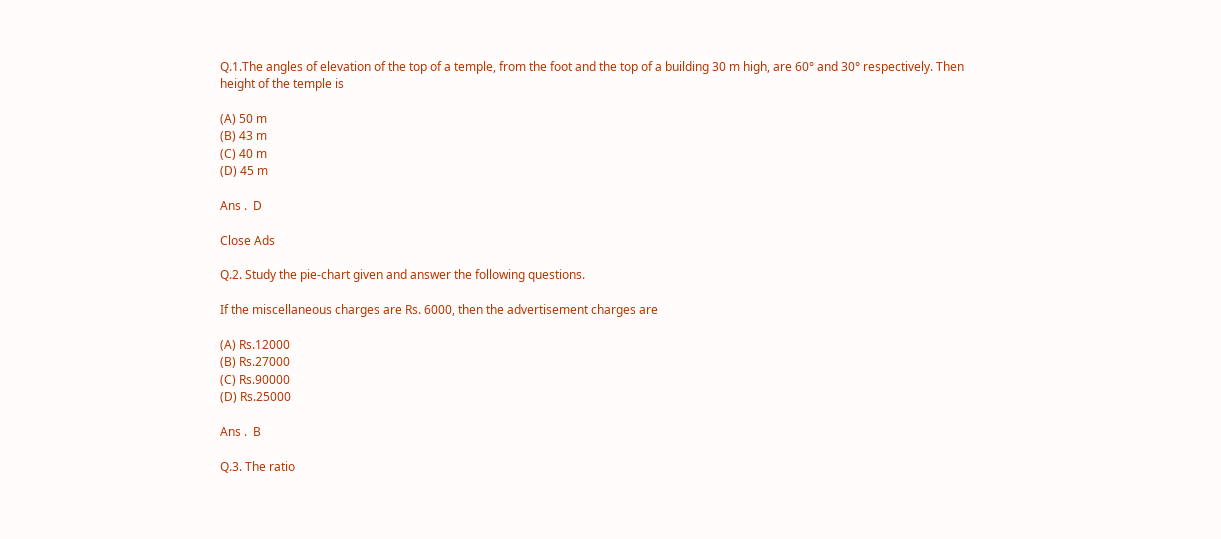Q.1.The angles of elevation of the top of a temple, from the foot and the top of a building 30 m high, are 60° and 30° respectively. Then height of the temple is

(A) 50 m
(B) 43 m
(C) 40 m
(D) 45 m

Ans .  D

Close Ads

Q.2. Study the pie-chart given and answer the following questions.

If the miscellaneous charges are Rs. 6000, then the advertisement charges are

(A) Rs.12000
(B) Rs.27000
(C) Rs.90000
(D) Rs.25000

Ans .  B

Q.3. The ratio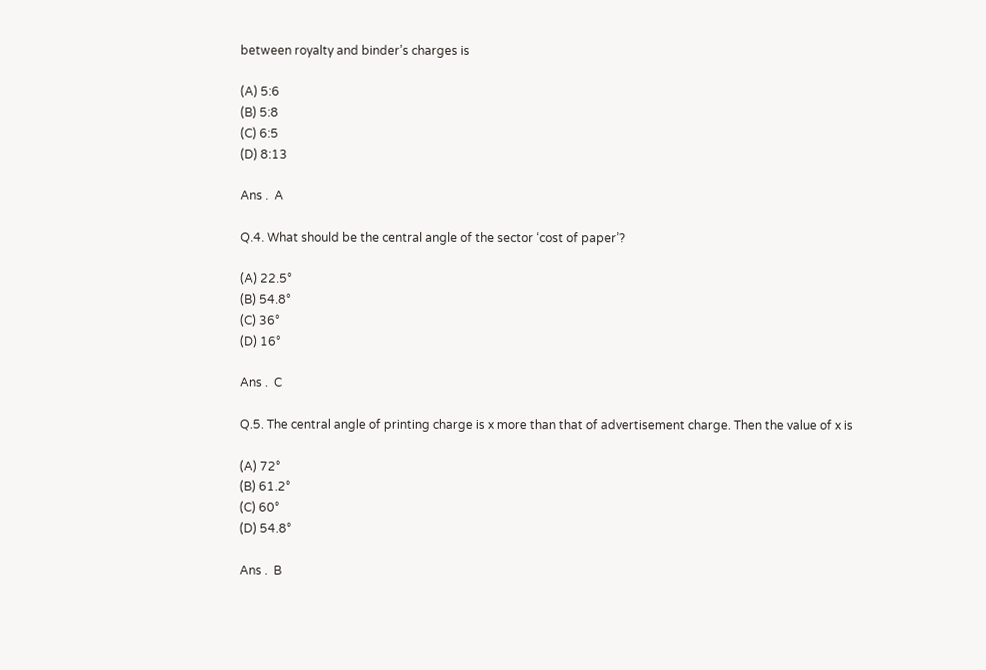between royalty and binder’s charges is

(A) 5:6
(B) 5:8
(C) 6:5
(D) 8:13

Ans .  A

Q.4. What should be the central angle of the sector ‘cost of paper’?

(A) 22.5°
(B) 54.8°
(C) 36°
(D) 16°

Ans .  C

Q.5. The central angle of printing charge is x more than that of advertisement charge. Then the value of x is

(A) 72°
(B) 61.2°
(C) 60°
(D) 54.8°

Ans .  B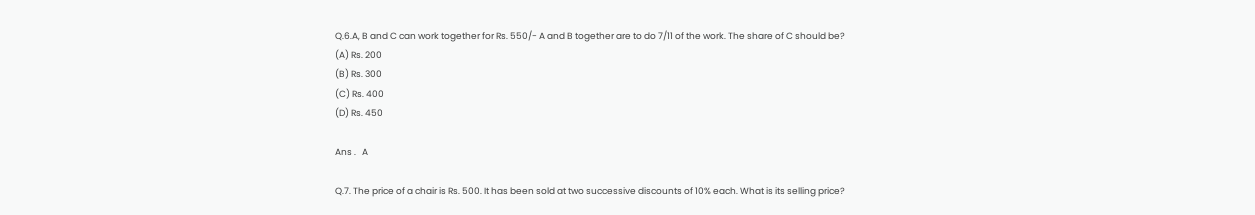Q.6.A, B and C can work together for Rs. 550/- A and B together are to do 7/11 of the work. The share of C should be?
(A) Rs. 200
(B) Rs. 300
(C) Rs. 400
(D) Rs. 450

Ans .   A

Q.7. The price of a chair is Rs. 500. It has been sold at two successive discounts of 10% each. What is its selling price?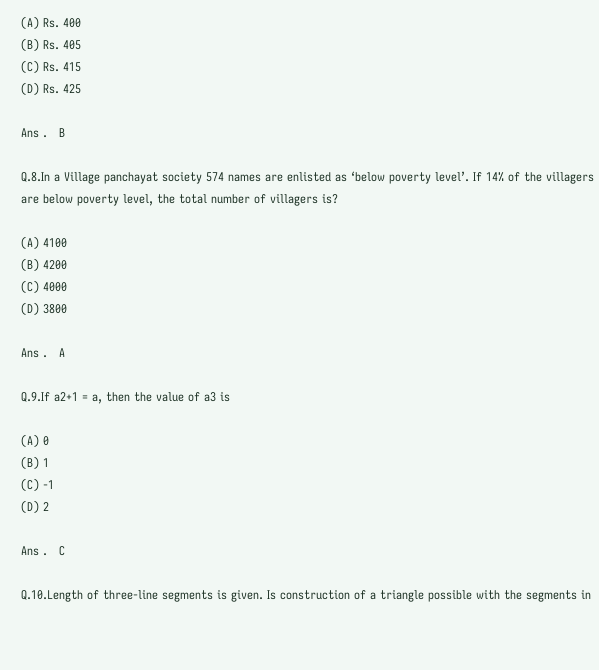(A) Rs. 400
(B) Rs. 405
(C) Rs. 415
(D) Rs. 425

Ans .   B

Q.8.In a Village panchayat society 574 names are enlisted as ‘below poverty level’. If 14% of the villagers are below poverty level, the total number of villagers is?

(A) 4100
(B) 4200
(C) 4000
(D) 3800

Ans .   A

Q.9.If a2+1 = a, then the value of a3 is

(A) 0
(B) 1
(C) -1
(D) 2

Ans .   C

Q.10.Length of three-line segments is given. Is construction of a triangle possible with the segments in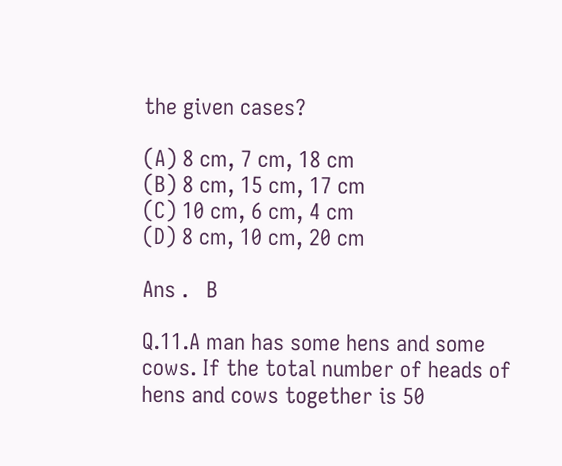the given cases?

(A) 8 cm, 7 cm, 18 cm
(B) 8 cm, 15 cm, 17 cm
(C) 10 cm, 6 cm, 4 cm
(D) 8 cm, 10 cm, 20 cm

Ans .   B

Q.11.A man has some hens and some cows. If the total number of heads of hens and cows together is 50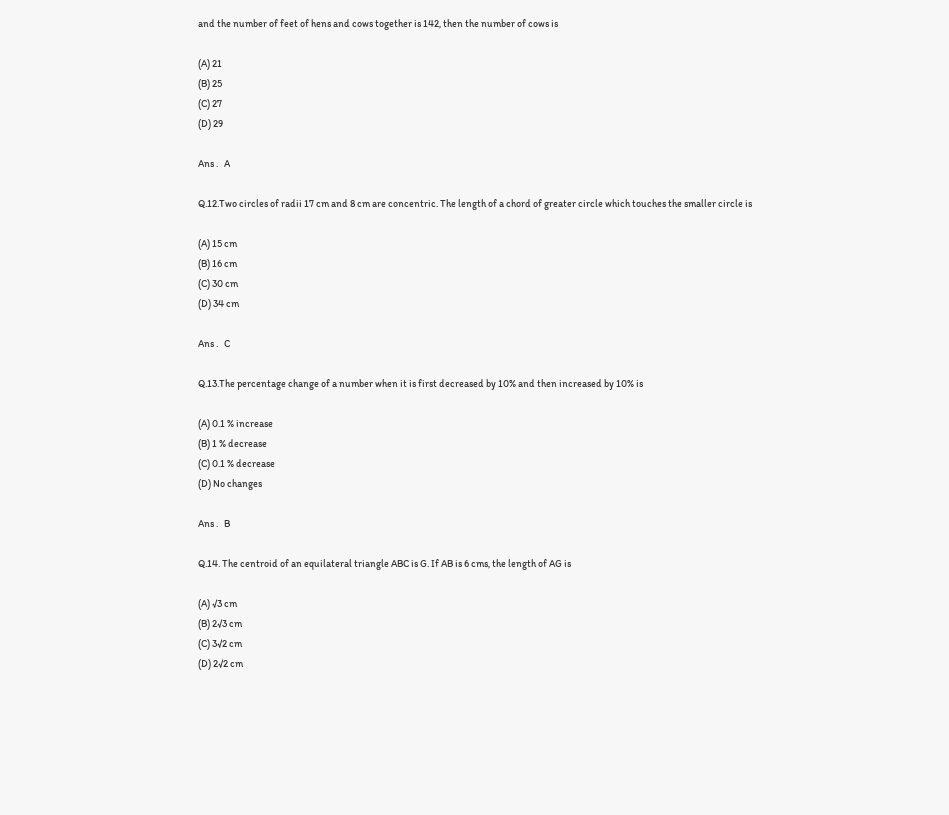and the number of feet of hens and cows together is 142, then the number of cows is

(A) 21
(B) 25
(C) 27
(D) 29

Ans .   A

Q.12.Two circles of radii 17 cm and 8 cm are concentric. The length of a chord of greater circle which touches the smaller circle is

(A) 15 cm
(B) 16 cm
(C) 30 cm
(D) 34 cm

Ans .   C

Q.13.The percentage change of a number when it is first decreased by 10% and then increased by 10% is

(A) 0.1 % increase
(B) 1 % decrease
(C) 0.1 % decrease
(D) No changes

Ans .   B

Q.14. The centroid of an equilateral triangle ABC is G. If AB is 6 cms, the length of AG is

(A) √3 cm
(B) 2√3 cm
(C) 3√2 cm
(D) 2√2 cm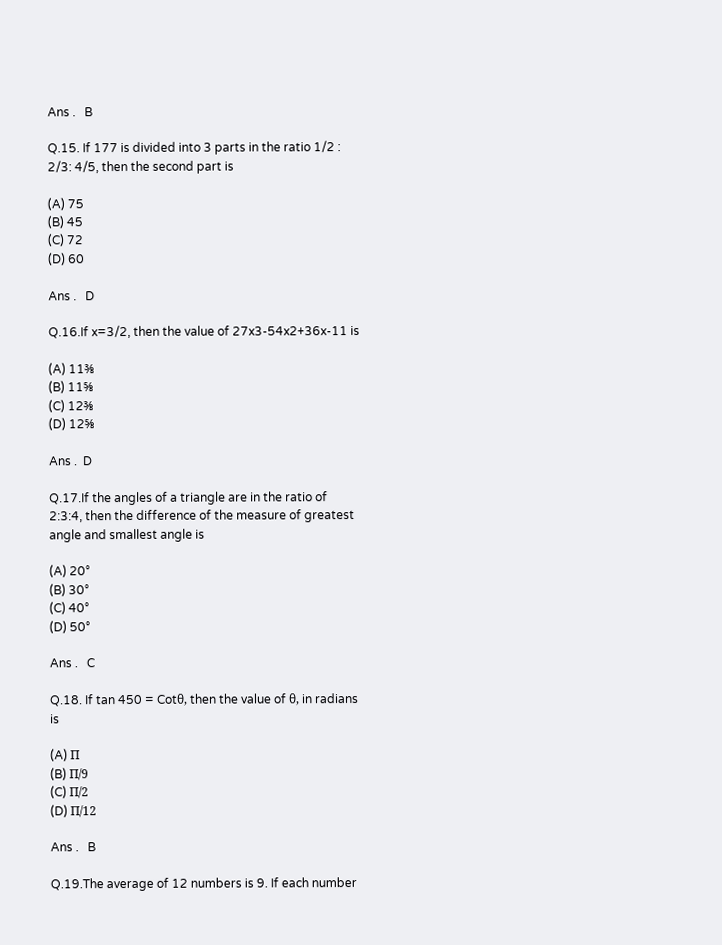Ans .   B

Q.15. If 177 is divided into 3 parts in the ratio 1/2 : 2/3: 4/5, then the second part is

(A) 75
(B) 45
(C) 72
(D) 60

Ans .   D

Q.16.If x=3/2, then the value of 27x3-54x2+36x-11 is

(A) 11⅜
(B) 11⅝
(C) 12⅜
(D) 12⅝

Ans .  D

Q.17.If the angles of a triangle are in the ratio of 2:3:4, then the difference of the measure of greatest angle and smallest angle is

(A) 20°
(B) 30°
(C) 40°
(D) 50°

Ans .   C

Q.18. If tan 450 = Cotθ, then the value of θ, in radians is

(A) Π
(B) Π/9
(C) Π/2
(D) Π/12

Ans .   B

Q.19.The average of 12 numbers is 9. If each number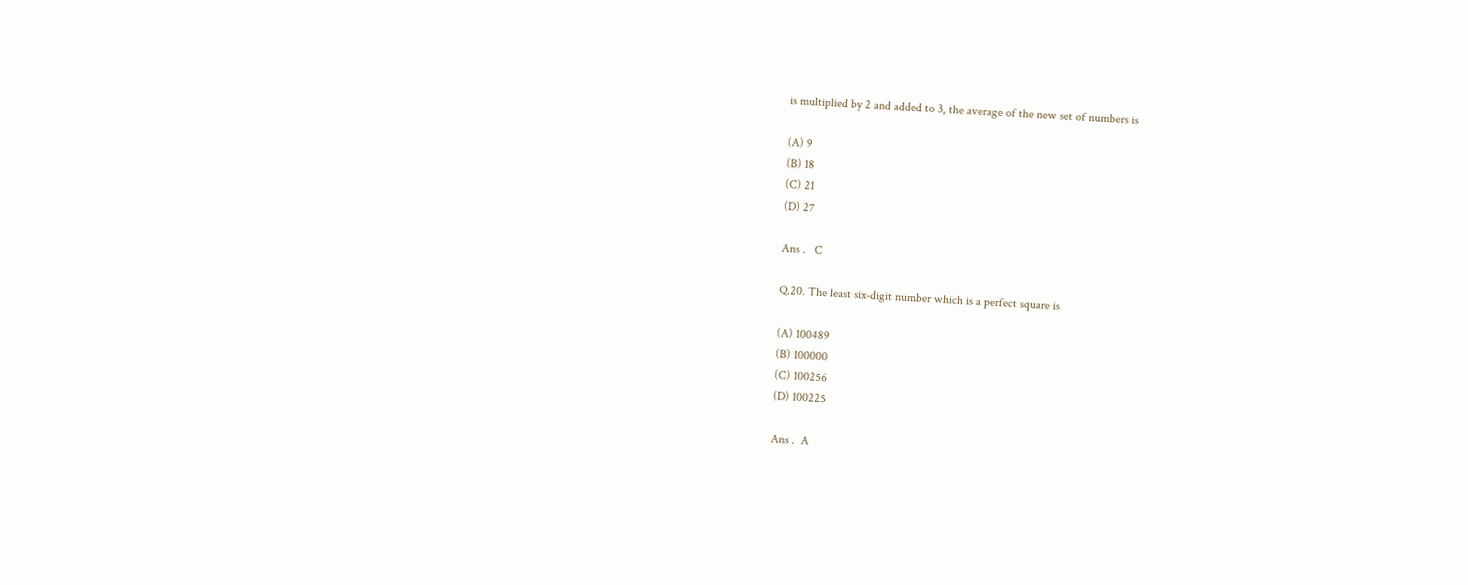is multiplied by 2 and added to 3, the average of the new set of numbers is

(A) 9
(B) 18
(C) 21
(D) 27

Ans .   C

Q.20. The least six-digit number which is a perfect square is

(A) 100489
(B) 100000
(C) 100256
(D) 100225

Ans .  A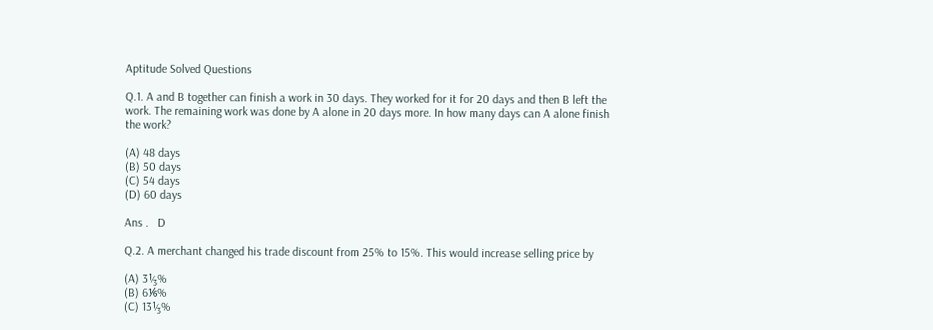Aptitude Solved Questions

Q.1. A and B together can finish a work in 30 days. They worked for it for 20 days and then B left the work. The remaining work was done by A alone in 20 days more. In how many days can A alone finish the work?

(A) 48 days
(B) 50 days
(C) 54 days
(D) 60 days

Ans .   D

Q.2. A merchant changed his trade discount from 25% to 15%. This would increase selling price by

(A) 3⅓%
(B) 6⅙%
(C) 13⅓%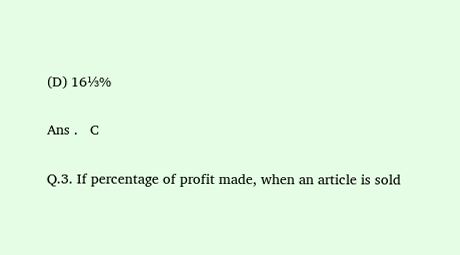(D) 16⅓%

Ans .   C

Q.3. If percentage of profit made, when an article is sold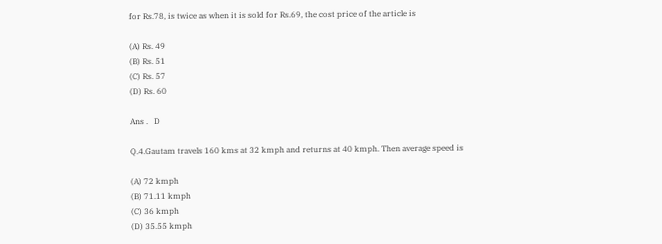for Rs.78, is twice as when it is sold for Rs.69, the cost price of the article is

(A) Rs. 49
(B) Rs. 51
(C) Rs. 57
(D) Rs. 60

Ans .   D

Q.4.Gautam travels 160 kms at 32 kmph and returns at 40 kmph. Then average speed is

(A) 72 kmph
(B) 71.11 kmph
(C) 36 kmph
(D) 35.55 kmph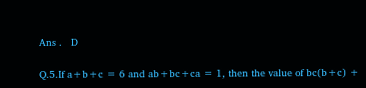Ans .   D

Q.5.If a+b+c = 6 and ab+bc+ca = 1, then the value of bc(b+c) +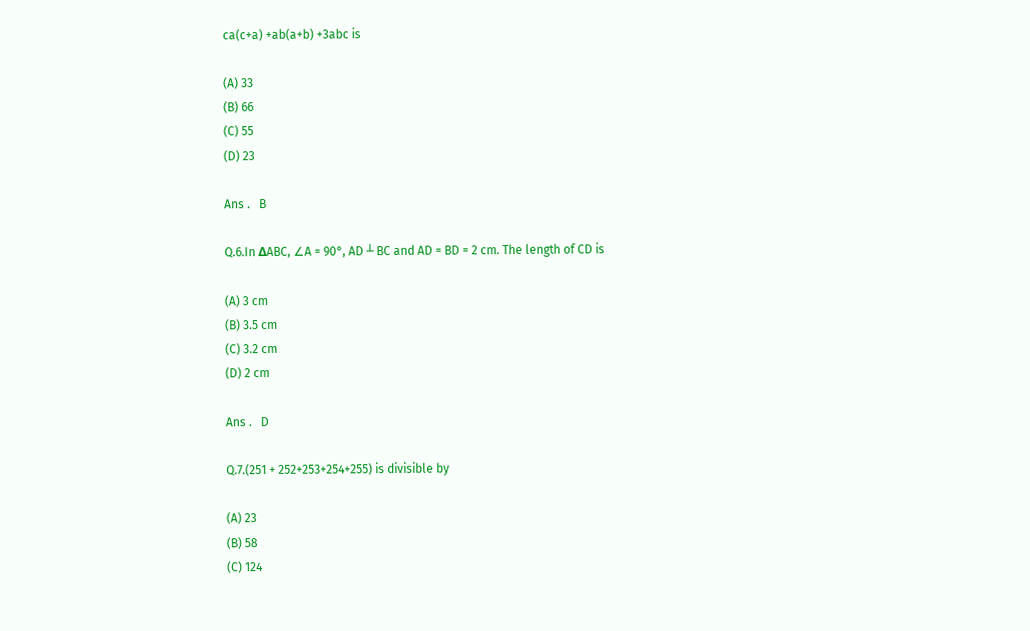ca(c+a) +ab(a+b) +3abc is

(A) 33
(B) 66
(C) 55
(D) 23

Ans .   B

Q.6.In ΔABC, ∠A = 90°, AD ┴ BC and AD = BD = 2 cm. The length of CD is

(A) 3 cm
(B) 3.5 cm
(C) 3.2 cm
(D) 2 cm

Ans .   D

Q.7.(251 + 252+253+254+255) is divisible by

(A) 23
(B) 58
(C) 124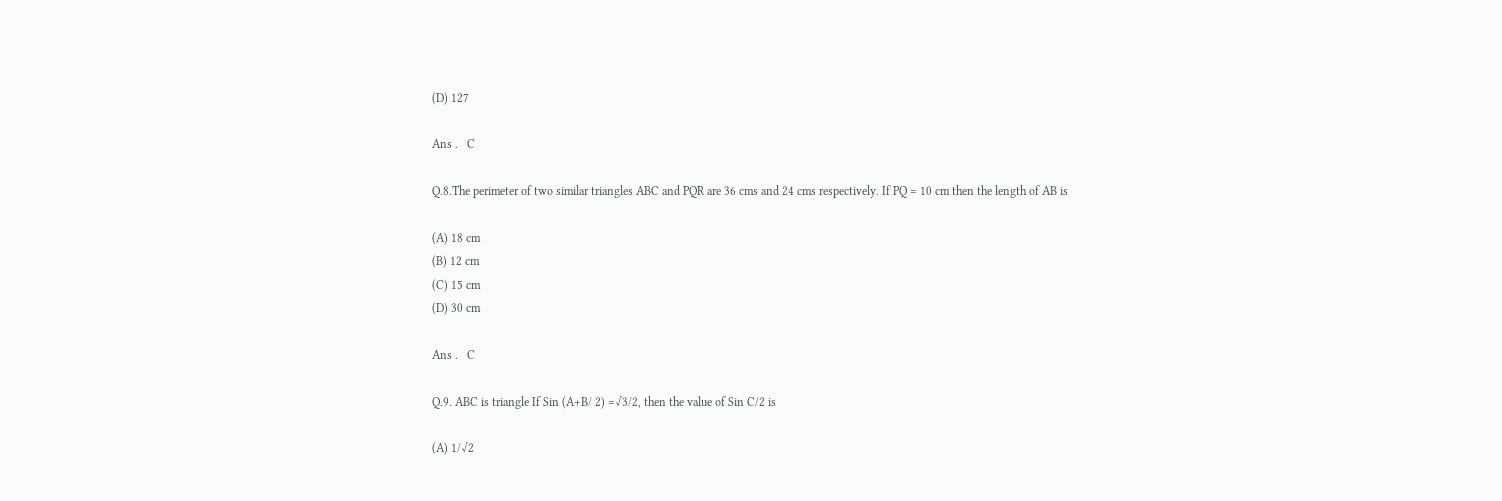(D) 127

Ans .   C

Q.8.The perimeter of two similar triangles ABC and PQR are 36 cms and 24 cms respectively. If PQ = 10 cm then the length of AB is

(A) 18 cm
(B) 12 cm
(C) 15 cm
(D) 30 cm

Ans .   C

Q.9. ABC is triangle If Sin (A+B/ 2) =√3/2, then the value of Sin C/2 is

(A) 1/√2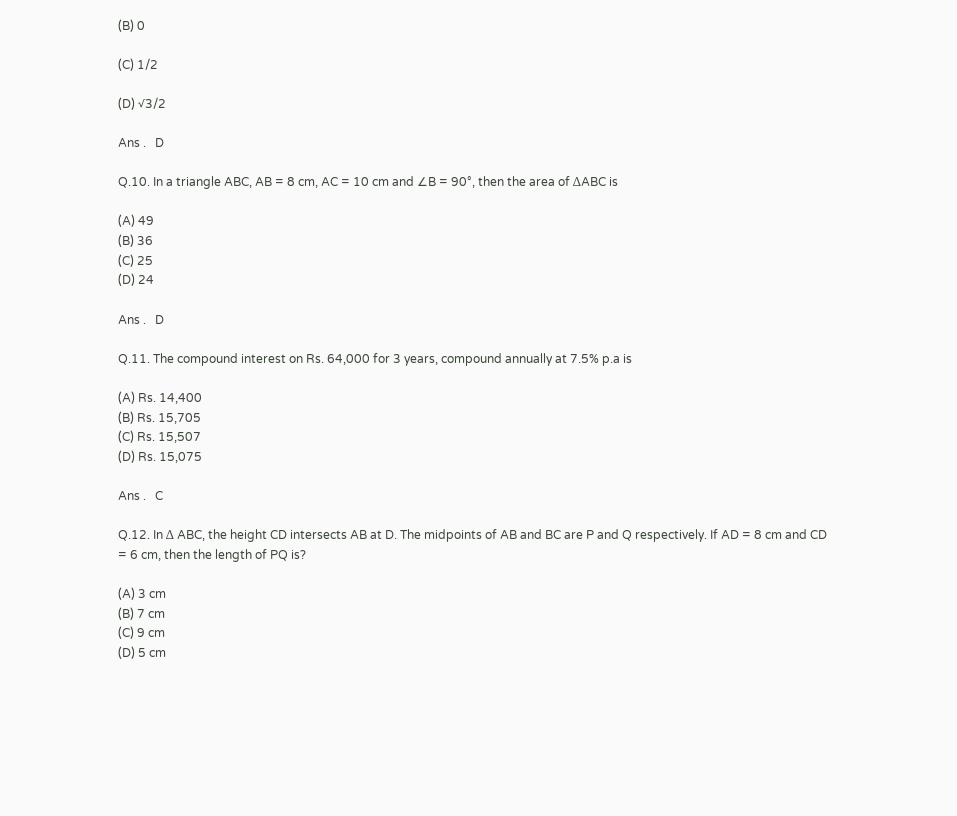(B) 0

(C) 1/2

(D) √3/2

Ans .   D

Q.10. In a triangle ABC, AB = 8 cm, AC = 10 cm and ∠B = 90°, then the area of ΔABC is

(A) 49
(B) 36
(C) 25
(D) 24

Ans .   D

Q.11. The compound interest on Rs. 64,000 for 3 years, compound annually at 7.5% p.a is

(A) Rs. 14,400
(B) Rs. 15,705
(C) Rs. 15,507
(D) Rs. 15,075

Ans .   C

Q.12. In Δ ABC, the height CD intersects AB at D. The midpoints of AB and BC are P and Q respectively. If AD = 8 cm and CD = 6 cm, then the length of PQ is?

(A) 3 cm
(B) 7 cm
(C) 9 cm
(D) 5 cm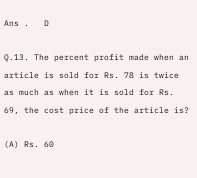Ans .   D

Q.13. The percent profit made when an article is sold for Rs. 78 is twice as much as when it is sold for Rs. 69, the cost price of the article is?

(A) Rs. 60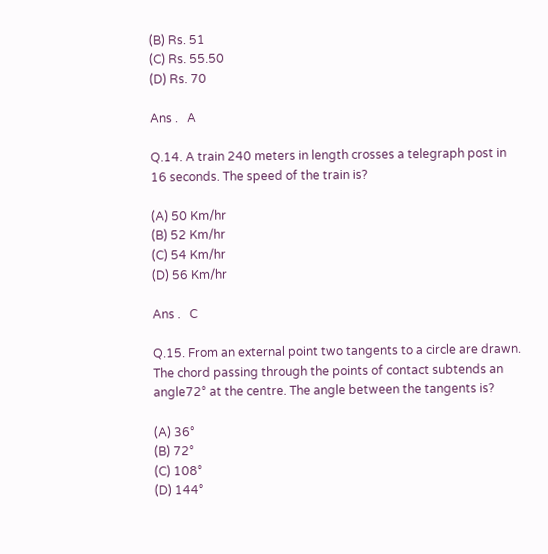(B) Rs. 51
(C) Rs. 55.50
(D) Rs. 70

Ans .   A

Q.14. A train 240 meters in length crosses a telegraph post in 16 seconds. The speed of the train is?

(A) 50 Km/hr
(B) 52 Km/hr
(C) 54 Km/hr
(D) 56 Km/hr

Ans .   C

Q.15. From an external point two tangents to a circle are drawn. The chord passing through the points of contact subtends an angle72° at the centre. The angle between the tangents is?

(A) 36°
(B) 72°
(C) 108°
(D) 144°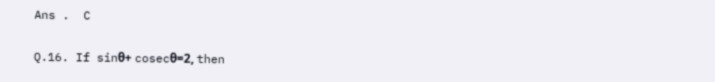Ans .  C

Q.16. If sinθ+ cosecθ=2, then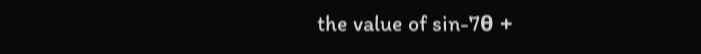the value of sin-7θ +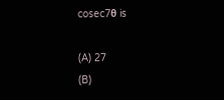cosec7θ is

(A) 27
(B)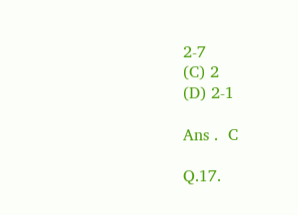2-7
(C) 2
(D) 2-1

Ans .  C

Q.17.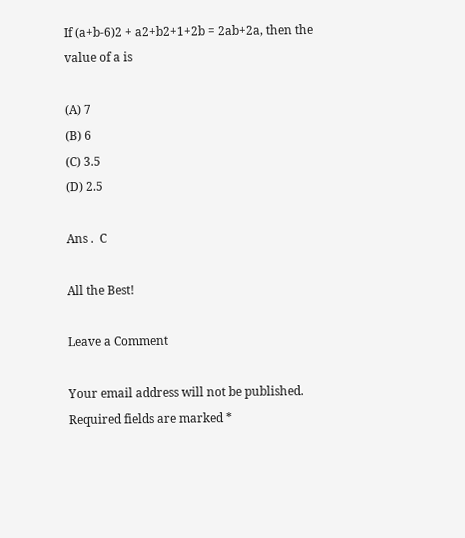If (a+b-6)2 + a2+b2+1+2b = 2ab+2a, then the value of a is

(A) 7
(B) 6
(C) 3.5
(D) 2.5

Ans .  C

All the Best!

Leave a Comment

Your email address will not be published. Required fields are marked *